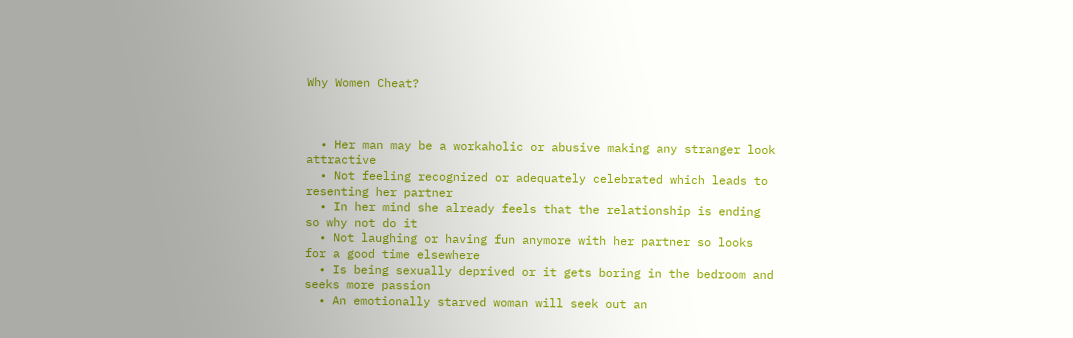Why Women Cheat?



  • Her man may be a workaholic or abusive making any stranger look attractive
  • Not feeling recognized or adequately celebrated which leads to resenting her partner
  • In her mind she already feels that the relationship is ending so why not do it
  • Not laughing or having fun anymore with her partner so looks for a good time elsewhere
  • Is being sexually deprived or it gets boring in the bedroom and seeks more passion
  • An emotionally starved woman will seek out an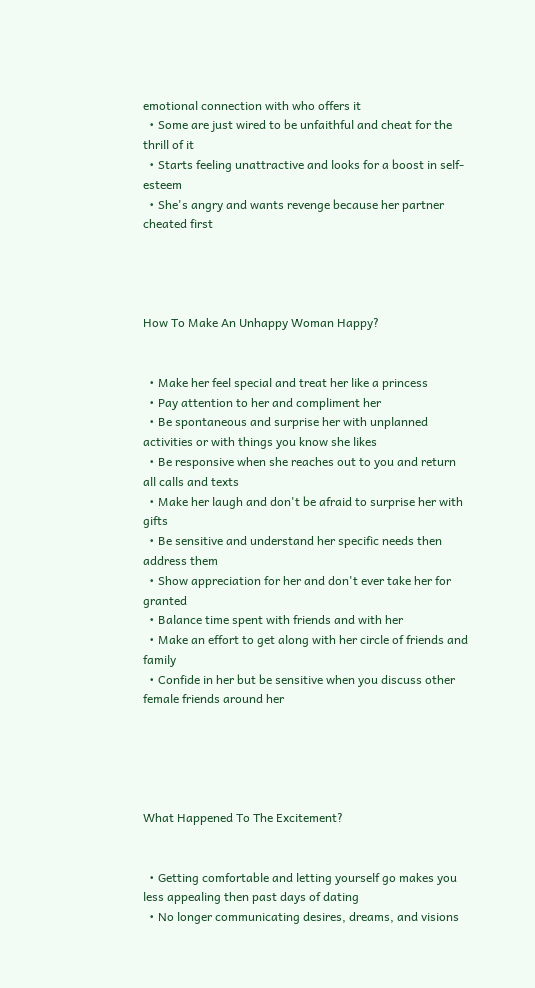emotional connection with who offers it
  • Some are just wired to be unfaithful and cheat for the thrill of it
  • Starts feeling unattractive and looks for a boost in self-esteem
  • She's angry and wants revenge because her partner cheated first




How To Make An Unhappy Woman Happy?


  • Make her feel special and treat her like a princess
  • Pay attention to her and compliment her
  • Be spontaneous and surprise her with unplanned activities or with things you know she likes
  • Be responsive when she reaches out to you and return all calls and texts
  • Make her laugh and don't be afraid to surprise her with gifts
  • Be sensitive and understand her specific needs then address them
  • Show appreciation for her and don't ever take her for granted
  • Balance time spent with friends and with her
  • Make an effort to get along with her circle of friends and family
  • Confide in her but be sensitive when you discuss other female friends around her





What Happened To The Excitement?


  • Getting comfortable and letting yourself go makes you less appealing then past days of dating
  • No longer communicating desires, dreams, and visions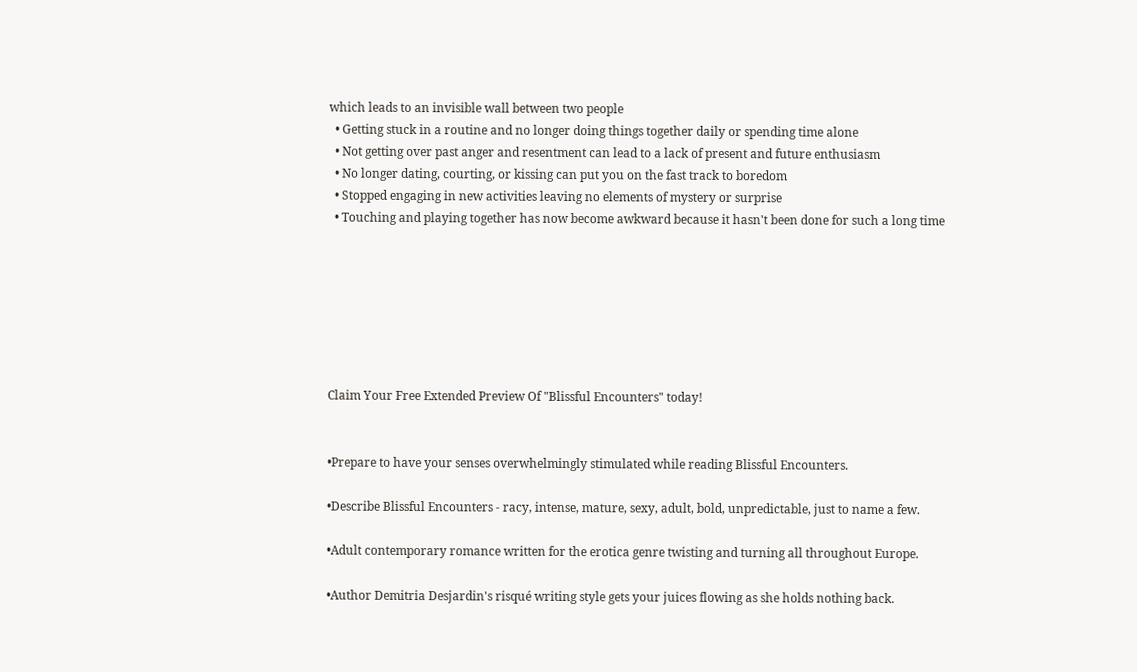which leads to an invisible wall between two people
  • Getting stuck in a routine and no longer doing things together daily or spending time alone
  • Not getting over past anger and resentment can lead to a lack of present and future enthusiasm
  • No longer dating, courting, or kissing can put you on the fast track to boredom
  • Stopped engaging in new activities leaving no elements of mystery or surprise
  • Touching and playing together has now become awkward because it hasn't been done for such a long time







Claim Your Free Extended Preview Of "Blissful Encounters" today!


•Prepare to have your senses overwhelmingly stimulated while reading Blissful Encounters.

•Describe Blissful Encounters - racy, intense, mature, sexy, adult, bold, unpredictable, just to name a few.

•Adult contemporary romance written for the erotica genre twisting and turning all throughout Europe.

•Author Demitria Desjardin's risqué writing style gets your juices flowing as she holds nothing back.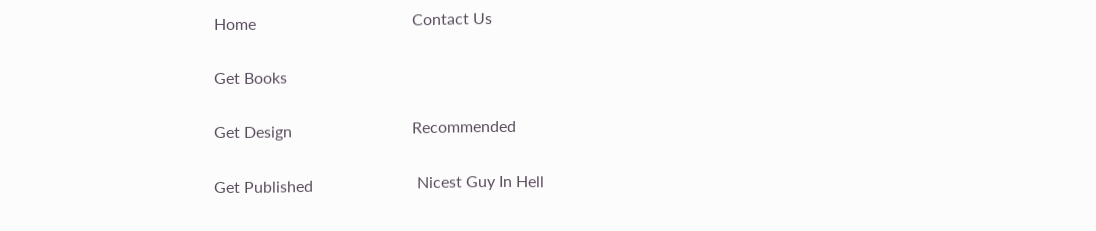Home                                       Contact Us

Get Books

Get Design                              Recommended

Get Published                          Nicest Guy In Hell